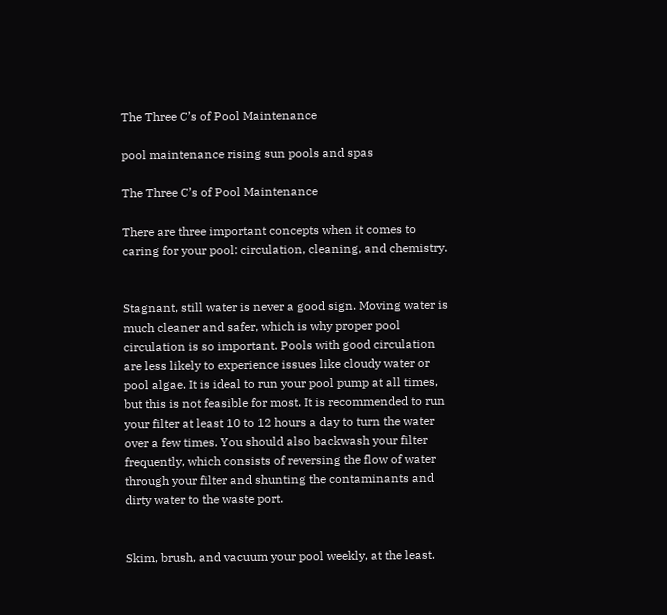The Three C’s of Pool Maintenance

pool maintenance rising sun pools and spas

The Three C’s of Pool Maintenance

There are three important concepts when it comes to caring for your pool: circulation, cleaning, and chemistry.


Stagnant, still water is never a good sign. Moving water is much cleaner and safer, which is why proper pool circulation is so important. Pools with good circulation are less likely to experience issues like cloudy water or pool algae. It is ideal to run your pool pump at all times, but this is not feasible for most. It is recommended to run your filter at least 10 to 12 hours a day to turn the water over a few times. You should also backwash your filter frequently, which consists of reversing the flow of water through your filter and shunting the contaminants and dirty water to the waste port.


Skim, brush, and vacuum your pool weekly, at the least.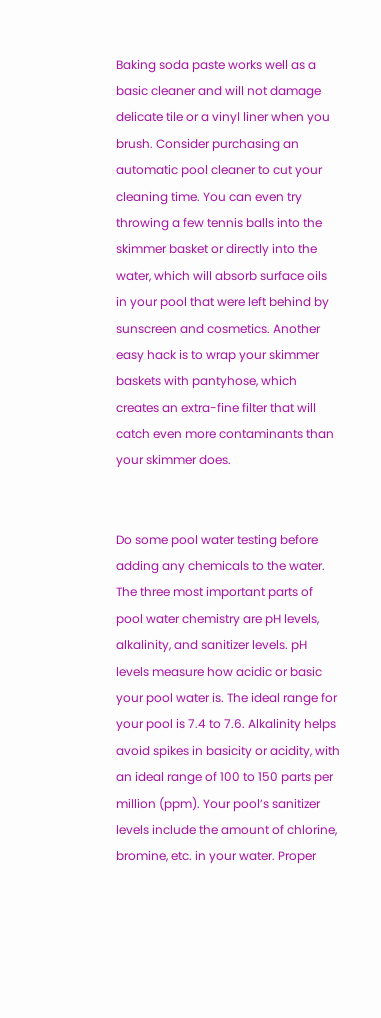Baking soda paste works well as a basic cleaner and will not damage delicate tile or a vinyl liner when you brush. Consider purchasing an automatic pool cleaner to cut your cleaning time. You can even try throwing a few tennis balls into the skimmer basket or directly into the water, which will absorb surface oils in your pool that were left behind by sunscreen and cosmetics. Another easy hack is to wrap your skimmer baskets with pantyhose, which creates an extra-fine filter that will catch even more contaminants than your skimmer does.


Do some pool water testing before adding any chemicals to the water. The three most important parts of pool water chemistry are pH levels, alkalinity, and sanitizer levels. pH levels measure how acidic or basic your pool water is. The ideal range for your pool is 7.4 to 7.6. Alkalinity helps avoid spikes in basicity or acidity, with an ideal range of 100 to 150 parts per million (ppm). Your pool’s sanitizer levels include the amount of chlorine, bromine, etc. in your water. Proper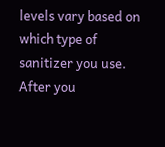levels vary based on which type of sanitizer you use. After you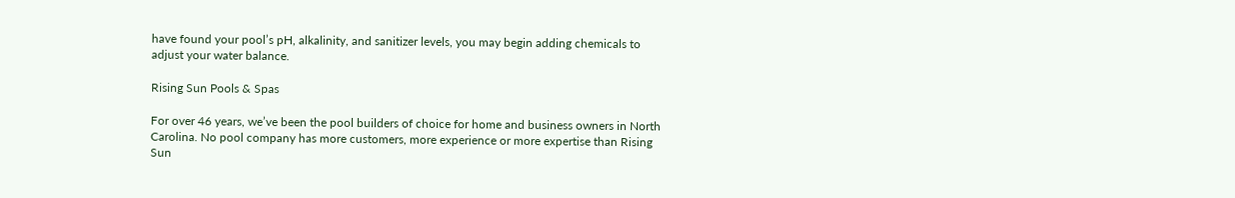have found your pool’s pH, alkalinity, and sanitizer levels, you may begin adding chemicals to adjust your water balance.

Rising Sun Pools & Spas

For over 46 years, we’ve been the pool builders of choice for home and business owners in North Carolina. No pool company has more customers, more experience or more expertise than Rising Sun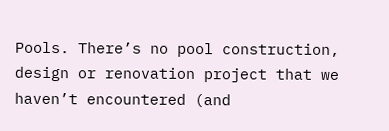Pools. There’s no pool construction, design or renovation project that we haven’t encountered (and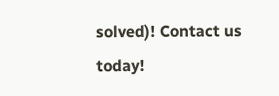solved)! Contact us today!